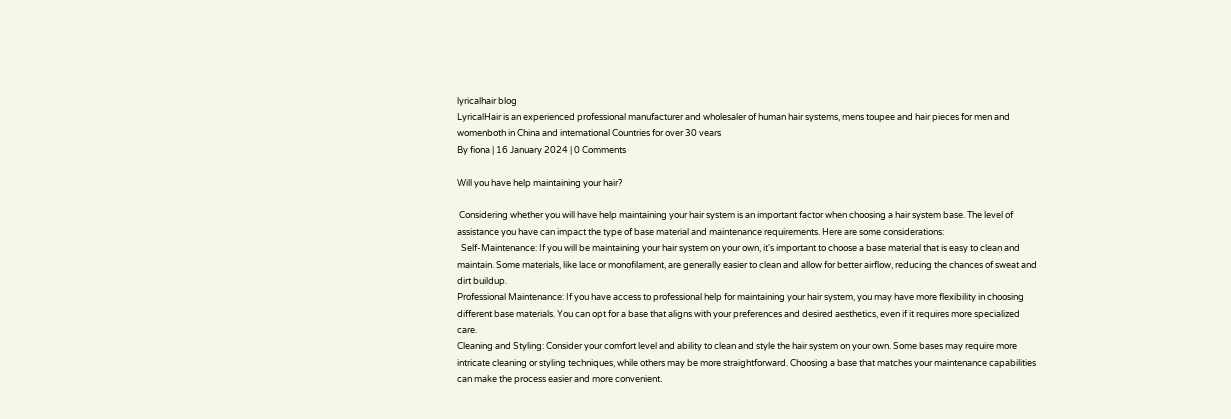lyricalhair blog
LyricalHair is an experienced professional manufacturer and wholesaler of human hair systems, mens toupee and hair pieces for men and womenboth in China and intemational Countries for over 30 vears
By fiona | 16 January 2024 | 0 Comments

Will you have help maintaining your hair?

 Considering whether you will have help maintaining your hair system is an important factor when choosing a hair system base. The level of assistance you have can impact the type of base material and maintenance requirements. Here are some considerations:
  Self-Maintenance: If you will be maintaining your hair system on your own, it's important to choose a base material that is easy to clean and maintain. Some materials, like lace or monofilament, are generally easier to clean and allow for better airflow, reducing the chances of sweat and dirt buildup.
Professional Maintenance: If you have access to professional help for maintaining your hair system, you may have more flexibility in choosing different base materials. You can opt for a base that aligns with your preferences and desired aesthetics, even if it requires more specialized care.
Cleaning and Styling: Consider your comfort level and ability to clean and style the hair system on your own. Some bases may require more intricate cleaning or styling techniques, while others may be more straightforward. Choosing a base that matches your maintenance capabilities can make the process easier and more convenient.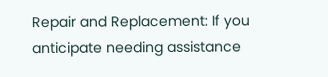Repair and Replacement: If you anticipate needing assistance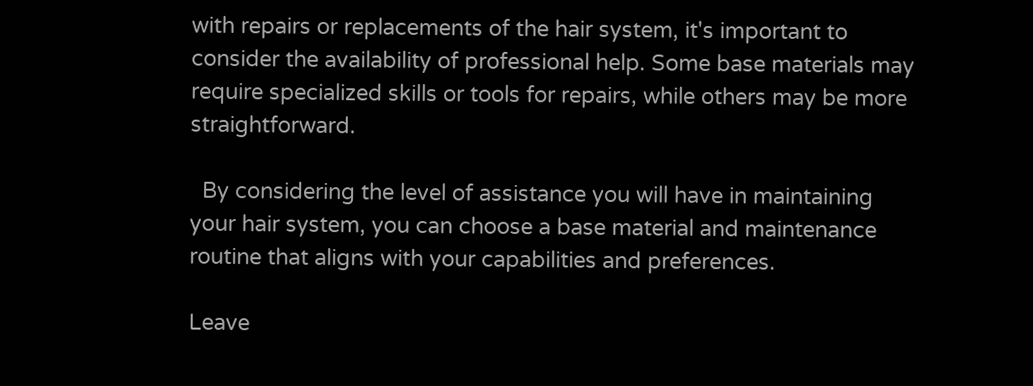with repairs or replacements of the hair system, it's important to consider the availability of professional help. Some base materials may require specialized skills or tools for repairs, while others may be more straightforward.

  By considering the level of assistance you will have in maintaining your hair system, you can choose a base material and maintenance routine that aligns with your capabilities and preferences.

Leave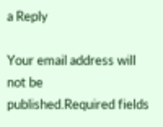a Reply

Your email address will not be published.Required fields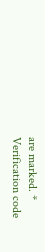are marked. *
Verification code